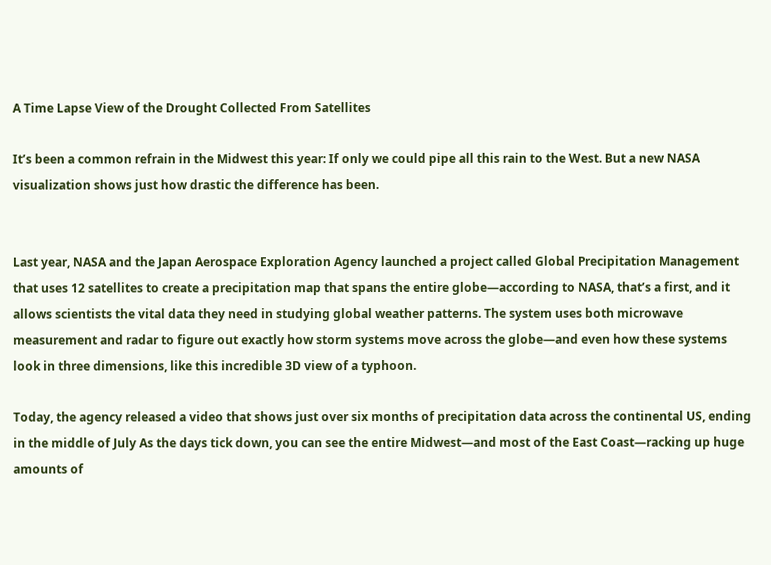A Time Lapse View of the Drought Collected From Satellites

It’s been a common refrain in the Midwest this year: If only we could pipe all this rain to the West. But a new NASA visualization shows just how drastic the difference has been.


Last year, NASA and the Japan Aerospace Exploration Agency launched a project called Global Precipitation Management that uses 12 satellites to create a precipitation map that spans the entire globe—according to NASA, that’s a first, and it allows scientists the vital data they need in studying global weather patterns. The system uses both microwave measurement and radar to figure out exactly how storm systems move across the globe—and even how these systems look in three dimensions, like this incredible 3D view of a typhoon.

Today, the agency released a video that shows just over six months of precipitation data across the continental US, ending in the middle of July As the days tick down, you can see the entire Midwest—and most of the East Coast—racking up huge amounts of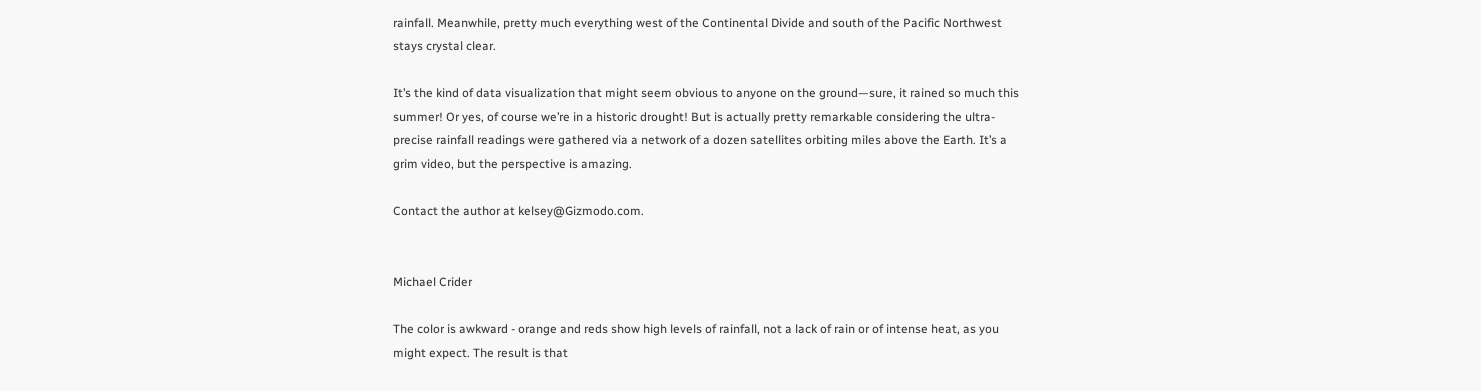rainfall. Meanwhile, pretty much everything west of the Continental Divide and south of the Pacific Northwest stays crystal clear.

It’s the kind of data visualization that might seem obvious to anyone on the ground—sure, it rained so much this summer! Or yes, of course we’re in a historic drought! But is actually pretty remarkable considering the ultra-precise rainfall readings were gathered via a network of a dozen satellites orbiting miles above the Earth. It’s a grim video, but the perspective is amazing.

Contact the author at kelsey@Gizmodo.com.


Michael Crider

The color is awkward - orange and reds show high levels of rainfall, not a lack of rain or of intense heat, as you might expect. The result is that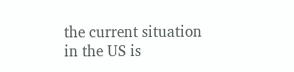the current situation in the US is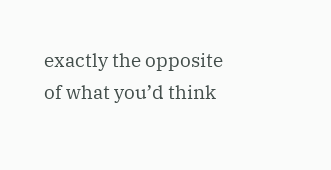exactly the opposite of what you’d think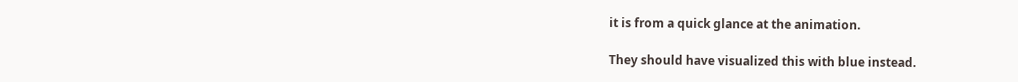it is from a quick glance at the animation.

They should have visualized this with blue instead.